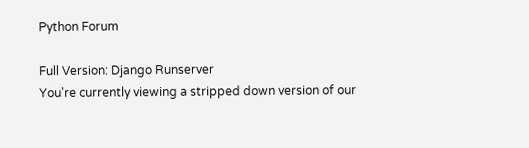Python Forum

Full Version: Django Runserver
You're currently viewing a stripped down version of our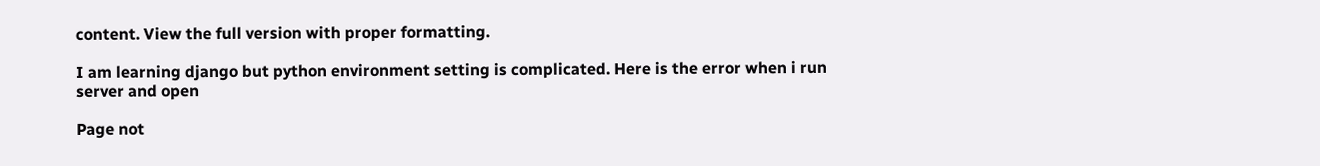content. View the full version with proper formatting.

I am learning django but python environment setting is complicated. Here is the error when i run server and open

Page not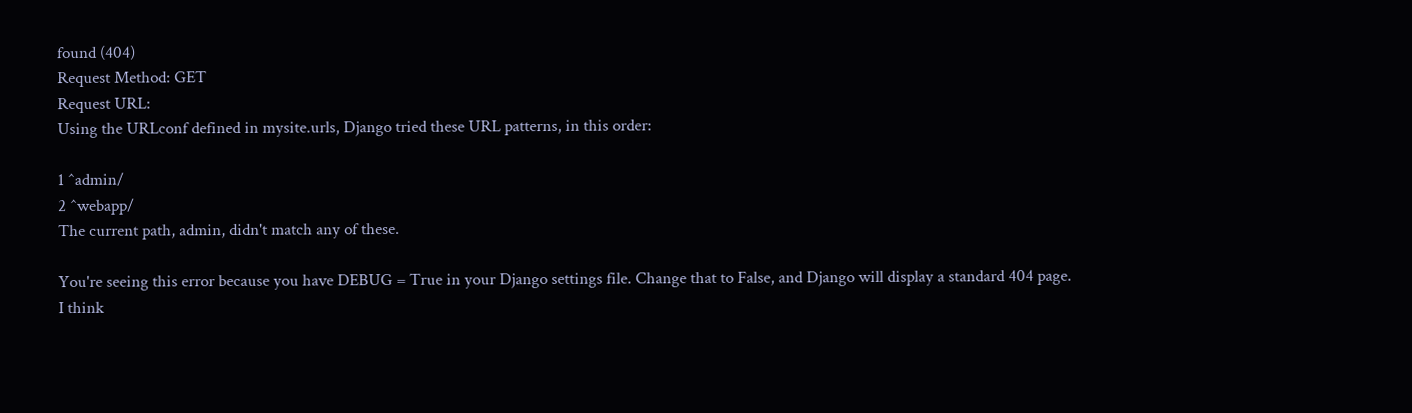found (404)
Request Method: GET
Request URL:
Using the URLconf defined in mysite.urls, Django tried these URL patterns, in this order:

1 ^admin/
2 ^webapp/
The current path, admin, didn't match any of these.

You're seeing this error because you have DEBUG = True in your Django settings file. Change that to False, and Django will display a standard 404 page.
I think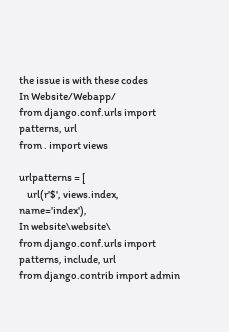the issue is with these codes
In Website/Webapp/
from django.conf.urls import patterns, url
from . import views

urlpatterns = [
    url(r'$', views.index, name='index'),
In website\website\
from django.conf.urls import patterns, include, url
from django.contrib import admin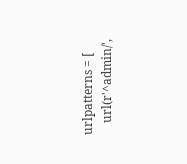urlpatterns = [
    url(r'^admin/',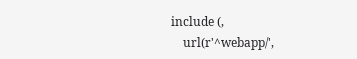include (,
    url(r'^webapp/',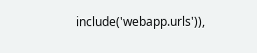include('webapp.urls')),